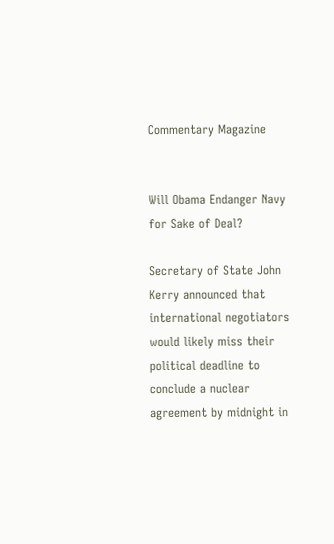Commentary Magazine


Will Obama Endanger Navy for Sake of Deal?

Secretary of State John Kerry announced that international negotiators would likely miss their political deadline to conclude a nuclear agreement by midnight in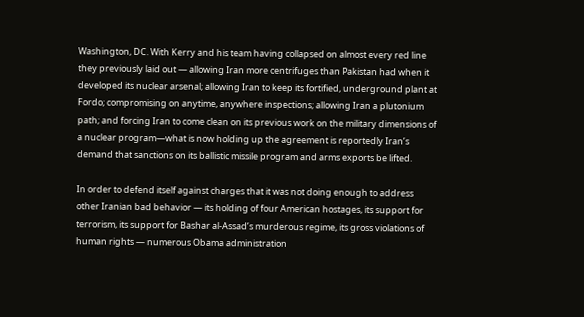Washington, DC. With Kerry and his team having collapsed on almost every red line they previously laid out — allowing Iran more centrifuges than Pakistan had when it developed its nuclear arsenal; allowing Iran to keep its fortified, underground plant at Fordo; compromising on anytime, anywhere inspections; allowing Iran a plutonium path; and forcing Iran to come clean on its previous work on the military dimensions of a nuclear program—what is now holding up the agreement is reportedly Iran’s demand that sanctions on its ballistic missile program and arms exports be lifted.

In order to defend itself against charges that it was not doing enough to address other Iranian bad behavior — its holding of four American hostages, its support for terrorism, its support for Bashar al-Assad’s murderous regime, its gross violations of human rights — numerous Obama administration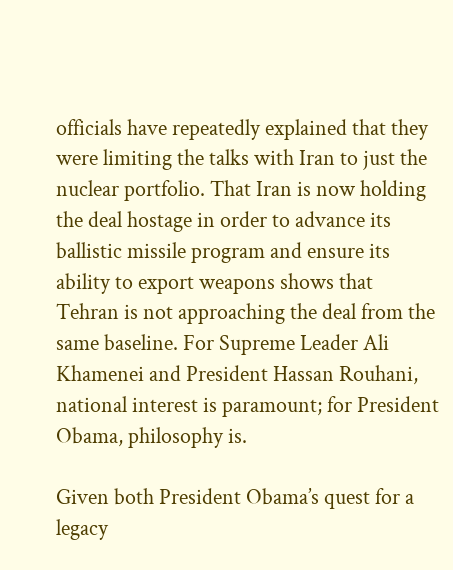officials have repeatedly explained that they were limiting the talks with Iran to just the nuclear portfolio. That Iran is now holding the deal hostage in order to advance its ballistic missile program and ensure its ability to export weapons shows that Tehran is not approaching the deal from the same baseline. For Supreme Leader Ali Khamenei and President Hassan Rouhani, national interest is paramount; for President Obama, philosophy is.

Given both President Obama’s quest for a legacy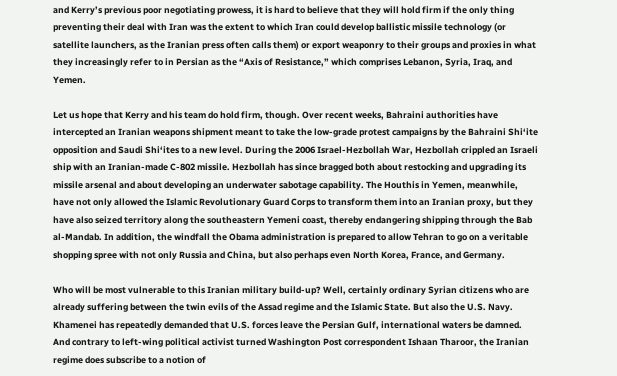and Kerry’s previous poor negotiating prowess, it is hard to believe that they will hold firm if the only thing preventing their deal with Iran was the extent to which Iran could develop ballistic missile technology (or satellite launchers, as the Iranian press often calls them) or export weaponry to their groups and proxies in what they increasingly refer to in Persian as the “Axis of Resistance,” which comprises Lebanon, Syria, Iraq, and Yemen.

Let us hope that Kerry and his team do hold firm, though. Over recent weeks, Bahraini authorities have intercepted an Iranian weapons shipment meant to take the low-grade protest campaigns by the Bahraini Shi‘ite opposition and Saudi Shi‘ites to a new level. During the 2006 Israel-Hezbollah War, Hezbollah crippled an Israeli ship with an Iranian-made C-802 missile. Hezbollah has since bragged both about restocking and upgrading its missile arsenal and about developing an underwater sabotage capability. The Houthis in Yemen, meanwhile, have not only allowed the Islamic Revolutionary Guard Corps to transform them into an Iranian proxy, but they have also seized territory along the southeastern Yemeni coast, thereby endangering shipping through the Bab al-Mandab. In addition, the windfall the Obama administration is prepared to allow Tehran to go on a veritable shopping spree with not only Russia and China, but also perhaps even North Korea, France, and Germany.

Who will be most vulnerable to this Iranian military build-up? Well, certainly ordinary Syrian citizens who are already suffering between the twin evils of the Assad regime and the Islamic State. But also the U.S. Navy. Khamenei has repeatedly demanded that U.S. forces leave the Persian Gulf, international waters be damned. And contrary to left-wing political activist turned Washington Post correspondent Ishaan Tharoor, the Iranian regime does subscribe to a notion of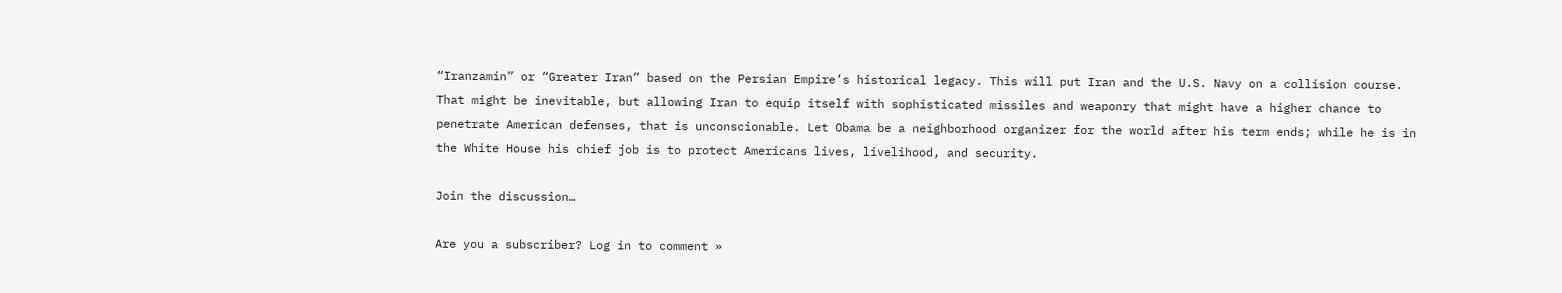“Iranzamin” or “Greater Iran” based on the Persian Empire’s historical legacy. This will put Iran and the U.S. Navy on a collision course. That might be inevitable, but allowing Iran to equip itself with sophisticated missiles and weaponry that might have a higher chance to penetrate American defenses, that is unconscionable. Let Obama be a neighborhood organizer for the world after his term ends; while he is in the White House his chief job is to protect Americans lives, livelihood, and security.

Join the discussion…

Are you a subscriber? Log in to comment »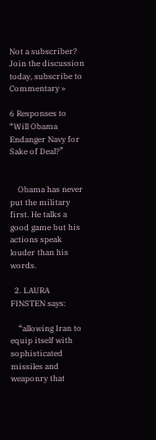Not a subscriber? Join the discussion today, subscribe to Commentary »

6 Responses to “Will Obama Endanger Navy for Sake of Deal?”


    Obama has never put the military first. He talks a good game but his actions speak louder than his words.

  2. LAURA FINSTEN says:

    “allowing Iran to equip itself with sophisticated missiles and weaponry that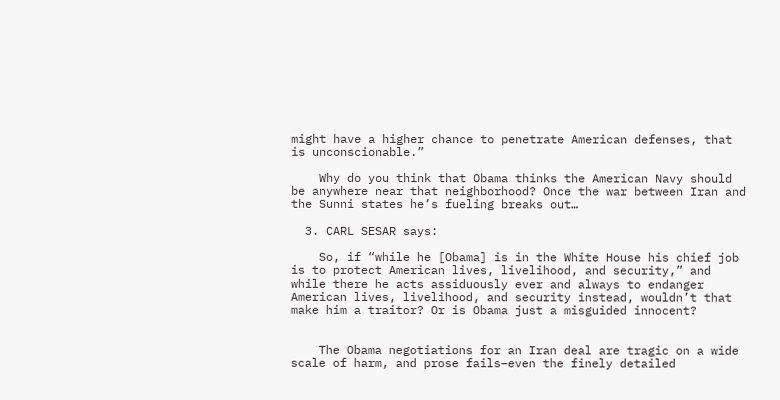might have a higher chance to penetrate American defenses, that is unconscionable.”

    Why do you think that Obama thinks the American Navy should be anywhere near that neighborhood? Once the war between Iran and the Sunni states he’s fueling breaks out…

  3. CARL SESAR says:

    So, if “while he [Obama] is in the White House his chief job is to protect American lives, livelihood, and security,” and while there he acts assiduously ever and always to endanger American lives, livelihood, and security instead, wouldn’t that make him a traitor? Or is Obama just a misguided innocent?


    The Obama negotiations for an Iran deal are tragic on a wide scale of harm, and prose fails–even the finely detailed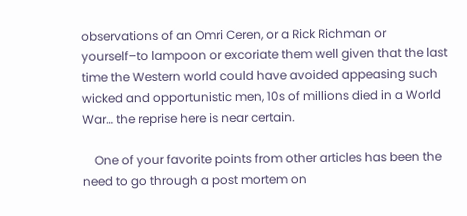observations of an Omri Ceren, or a Rick Richman or yourself–to lampoon or excoriate them well given that the last time the Western world could have avoided appeasing such wicked and opportunistic men, 10s of millions died in a World War… the reprise here is near certain.

    One of your favorite points from other articles has been the need to go through a post mortem on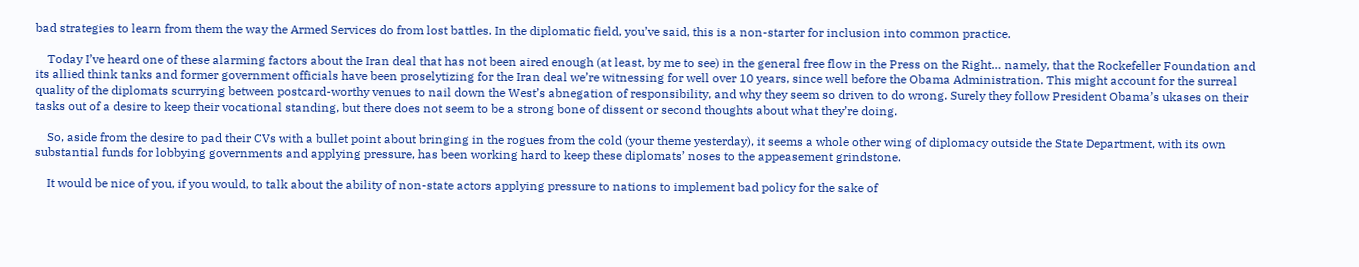bad strategies to learn from them the way the Armed Services do from lost battles. In the diplomatic field, you’ve said, this is a non-starter for inclusion into common practice.

    Today I’ve heard one of these alarming factors about the Iran deal that has not been aired enough (at least, by me to see) in the general free flow in the Press on the Right… namely, that the Rockefeller Foundation and its allied think tanks and former government officials have been proselytizing for the Iran deal we’re witnessing for well over 10 years, since well before the Obama Administration. This might account for the surreal quality of the diplomats scurrying between postcard-worthy venues to nail down the West’s abnegation of responsibility, and why they seem so driven to do wrong. Surely they follow President Obama’s ukases on their tasks out of a desire to keep their vocational standing, but there does not seem to be a strong bone of dissent or second thoughts about what they’re doing.

    So, aside from the desire to pad their CVs with a bullet point about bringing in the rogues from the cold (your theme yesterday), it seems a whole other wing of diplomacy outside the State Department, with its own substantial funds for lobbying governments and applying pressure, has been working hard to keep these diplomats’ noses to the appeasement grindstone.

    It would be nice of you, if you would, to talk about the ability of non-state actors applying pressure to nations to implement bad policy for the sake of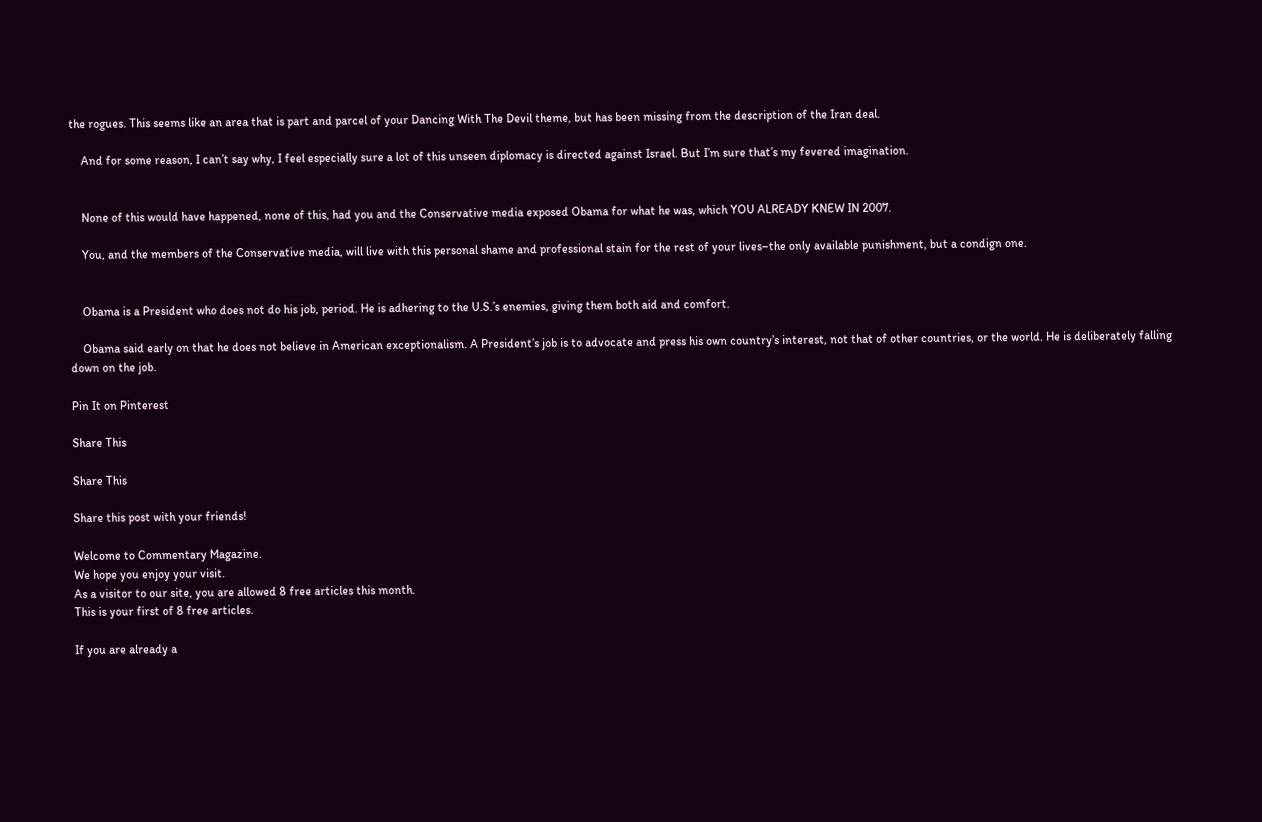the rogues. This seems like an area that is part and parcel of your Dancing With The Devil theme, but has been missing from the description of the Iran deal.

    And for some reason, I can’t say why, I feel especially sure a lot of this unseen diplomacy is directed against Israel. But I’m sure that’s my fevered imagination.


    None of this would have happened, none of this, had you and the Conservative media exposed Obama for what he was, which YOU ALREADY KNEW IN 2007.

    You, and the members of the Conservative media, will live with this personal shame and professional stain for the rest of your lives–the only available punishment, but a condign one.


    Obama is a President who does not do his job, period. He is adhering to the U.S.’s enemies, giving them both aid and comfort.

    Obama said early on that he does not believe in American exceptionalism. A President’s job is to advocate and press his own country’s interest, not that of other countries, or the world. He is deliberately falling down on the job.

Pin It on Pinterest

Share This

Share This

Share this post with your friends!

Welcome to Commentary Magazine.
We hope you enjoy your visit.
As a visitor to our site, you are allowed 8 free articles this month.
This is your first of 8 free articles.

If you are already a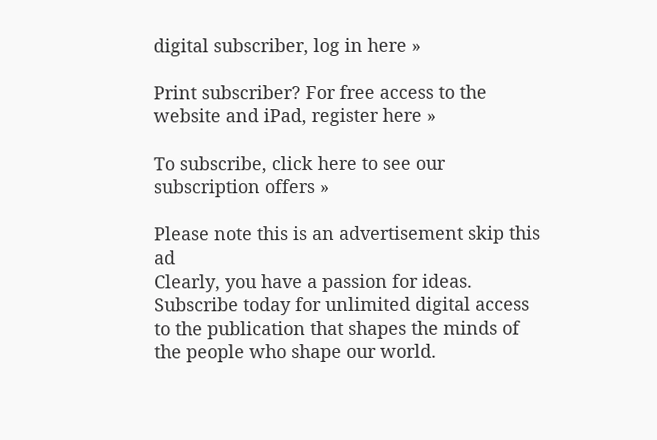digital subscriber, log in here »

Print subscriber? For free access to the website and iPad, register here »

To subscribe, click here to see our subscription offers »

Please note this is an advertisement skip this ad
Clearly, you have a passion for ideas.
Subscribe today for unlimited digital access to the publication that shapes the minds of the people who shape our world.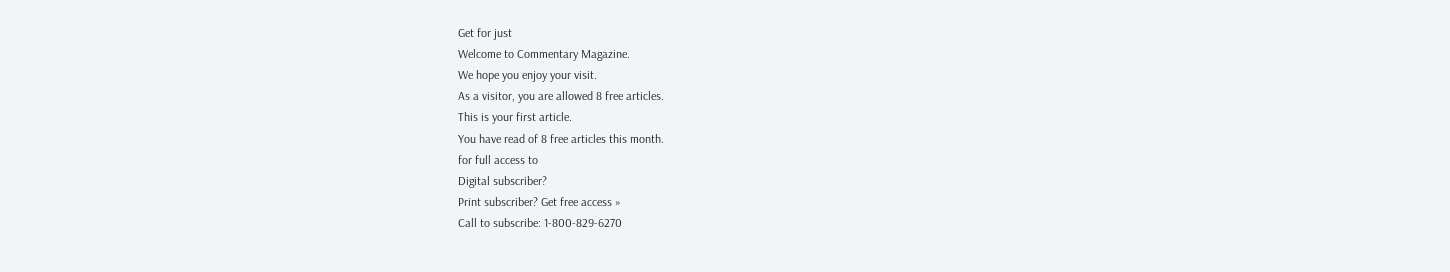Get for just
Welcome to Commentary Magazine.
We hope you enjoy your visit.
As a visitor, you are allowed 8 free articles.
This is your first article.
You have read of 8 free articles this month.
for full access to
Digital subscriber?
Print subscriber? Get free access »
Call to subscribe: 1-800-829-6270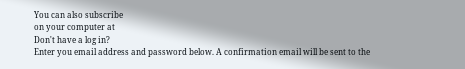You can also subscribe
on your computer at
Don't have a log in?
Enter you email address and password below. A confirmation email will be sent to the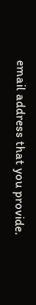email address that you provide.